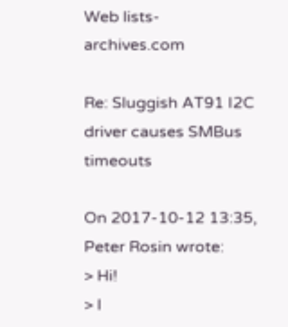Web lists-archives.com

Re: Sluggish AT91 I2C driver causes SMBus timeouts

On 2017-10-12 13:35, Peter Rosin wrote:
> Hi!
> I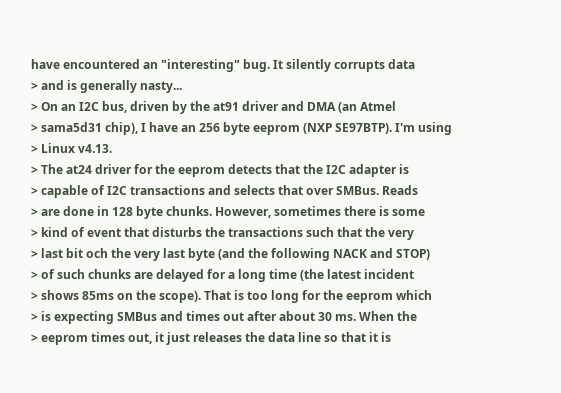have encountered an "interesting" bug. It silently corrupts data
> and is generally nasty...
> On an I2C bus, driven by the at91 driver and DMA (an Atmel
> sama5d31 chip), I have an 256 byte eeprom (NXP SE97BTP). I'm using
> Linux v4.13.
> The at24 driver for the eeprom detects that the I2C adapter is
> capable of I2C transactions and selects that over SMBus. Reads
> are done in 128 byte chunks. However, sometimes there is some
> kind of event that disturbs the transactions such that the very
> last bit och the very last byte (and the following NACK and STOP)
> of such chunks are delayed for a long time (the latest incident
> shows 85ms on the scope). That is too long for the eeprom which
> is expecting SMBus and times out after about 30 ms. When the
> eeprom times out, it just releases the data line so that it is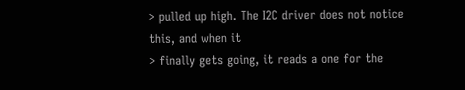> pulled up high. The I2C driver does not notice this, and when it
> finally gets going, it reads a one for the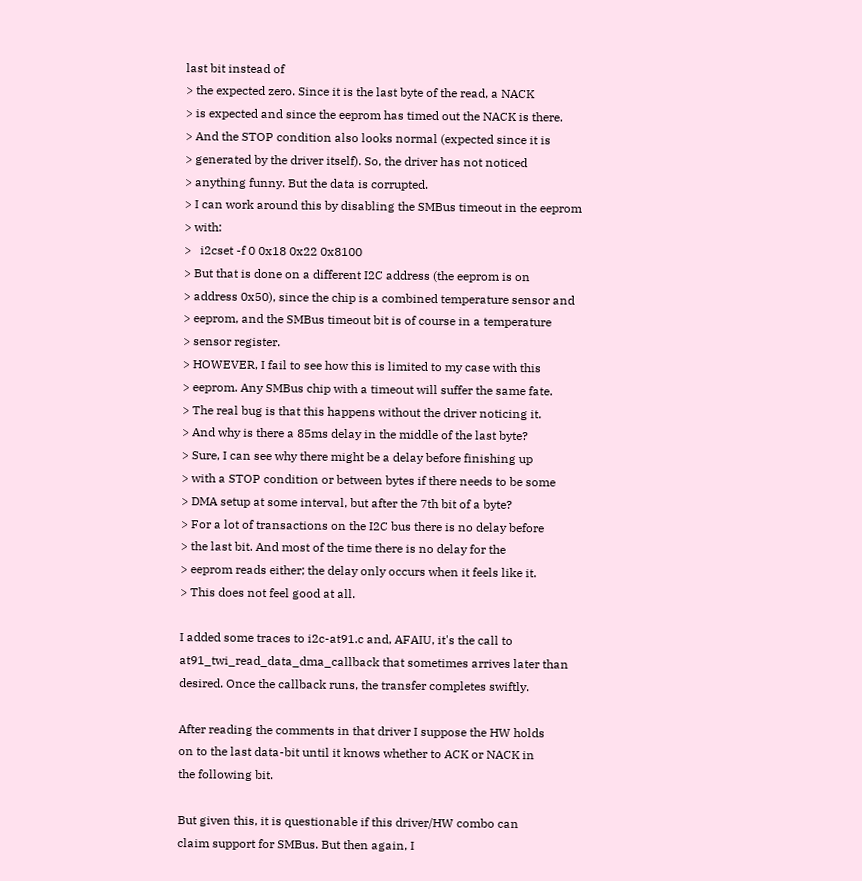last bit instead of
> the expected zero. Since it is the last byte of the read, a NACK
> is expected and since the eeprom has timed out the NACK is there.
> And the STOP condition also looks normal (expected since it is
> generated by the driver itself). So, the driver has not noticed
> anything funny. But the data is corrupted.
> I can work around this by disabling the SMBus timeout in the eeprom
> with:
>   i2cset -f 0 0x18 0x22 0x8100
> But that is done on a different I2C address (the eeprom is on
> address 0x50), since the chip is a combined temperature sensor and
> eeprom, and the SMBus timeout bit is of course in a temperature
> sensor register.
> HOWEVER, I fail to see how this is limited to my case with this
> eeprom. Any SMBus chip with a timeout will suffer the same fate.
> The real bug is that this happens without the driver noticing it.
> And why is there a 85ms delay in the middle of the last byte?
> Sure, I can see why there might be a delay before finishing up
> with a STOP condition or between bytes if there needs to be some
> DMA setup at some interval, but after the 7th bit of a byte?
> For a lot of transactions on the I2C bus there is no delay before
> the last bit. And most of the time there is no delay for the
> eeprom reads either; the delay only occurs when it feels like it.
> This does not feel good at all.

I added some traces to i2c-at91.c and, AFAIU, it's the call to
at91_twi_read_data_dma_callback that sometimes arrives later than
desired. Once the callback runs, the transfer completes swiftly.

After reading the comments in that driver I suppose the HW holds
on to the last data-bit until it knows whether to ACK or NACK in
the following bit.

But given this, it is questionable if this driver/HW combo can
claim support for SMBus. But then again, I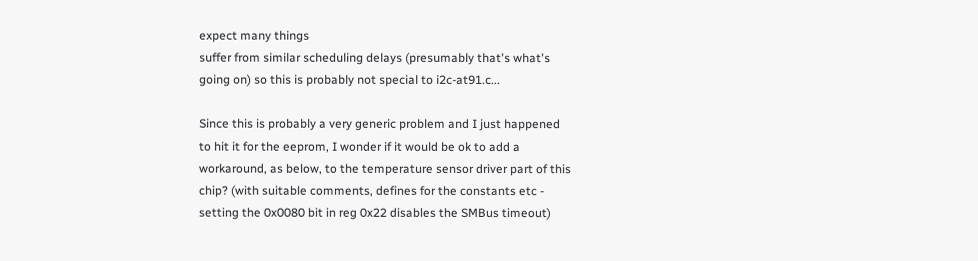expect many things
suffer from similar scheduling delays (presumably that's what's
going on) so this is probably not special to i2c-at91.c...

Since this is probably a very generic problem and I just happened
to hit it for the eeprom, I wonder if it would be ok to add a
workaround, as below, to the temperature sensor driver part of this
chip? (with suitable comments, defines for the constants etc -
setting the 0x0080 bit in reg 0x22 disables the SMBus timeout)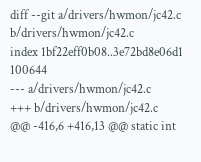diff --git a/drivers/hwmon/jc42.c b/drivers/hwmon/jc42.c
index 1bf22eff0b08..3e72bd8e06d1 100644
--- a/drivers/hwmon/jc42.c
+++ b/drivers/hwmon/jc42.c
@@ -416,6 +416,13 @@ static int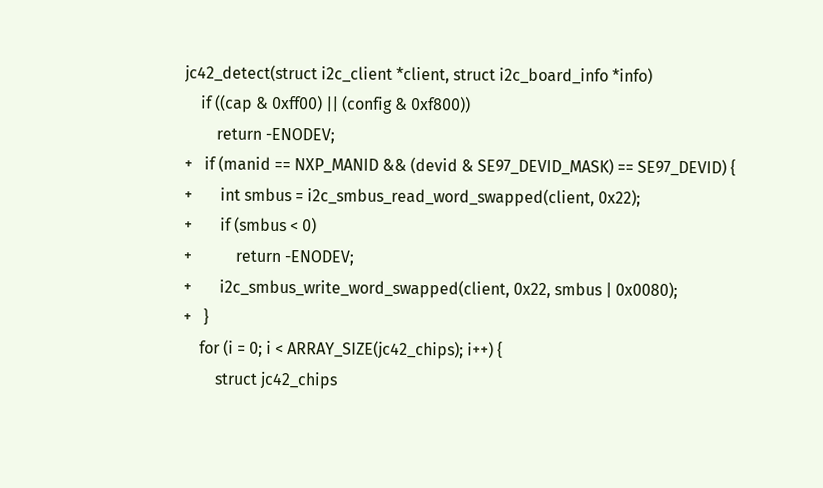jc42_detect(struct i2c_client *client, struct i2c_board_info *info)
    if ((cap & 0xff00) || (config & 0xf800))
        return -ENODEV;
+   if (manid == NXP_MANID && (devid & SE97_DEVID_MASK) == SE97_DEVID) {
+       int smbus = i2c_smbus_read_word_swapped(client, 0x22);
+       if (smbus < 0)
+           return -ENODEV;
+       i2c_smbus_write_word_swapped(client, 0x22, smbus | 0x0080);
+   }
    for (i = 0; i < ARRAY_SIZE(jc42_chips); i++) {
        struct jc42_chips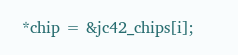*chip = &jc42_chips[i];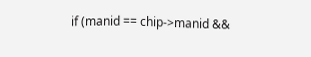if (manid == chip->manid &&